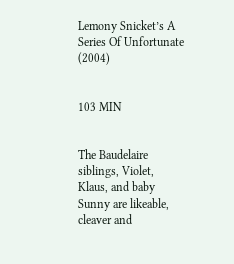Lemony Snicket’s A Series Of Unfortunate (2004)


103 MIN


The Baudelaire siblings, Violet, Klaus, and baby Sunny are likeable, cleaver and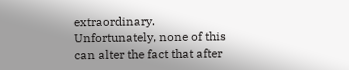extraordinary. Unfortunately, none of this can alter the fact that after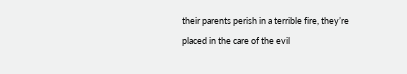their parents perish in a terrible fire, they’re placed in the care of the evil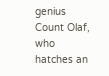genius Count Olaf, who hatches an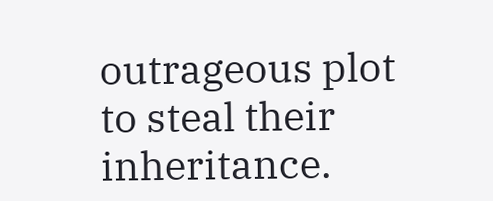outrageous plot to steal their inheritance.